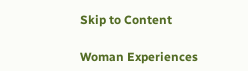Skip to Content

Woman Experiences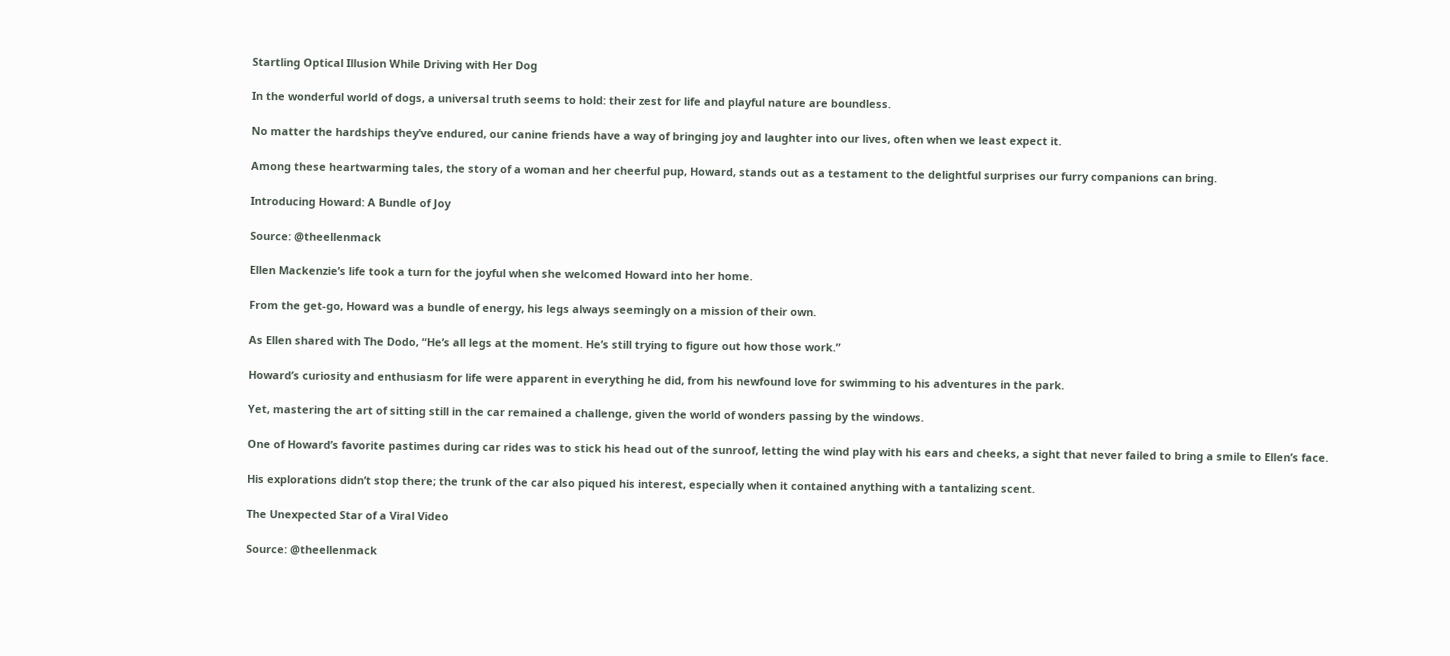Startling Optical Illusion While Driving with Her Dog

In the wonderful world of dogs, a universal truth seems to hold: their zest for life and playful nature are boundless.

No matter the hardships they’ve endured, our canine friends have a way of bringing joy and laughter into our lives, often when we least expect it.

Among these heartwarming tales, the story of a woman and her cheerful pup, Howard, stands out as a testament to the delightful surprises our furry companions can bring.

Introducing Howard: A Bundle of Joy

Source: @theellenmack

Ellen Mackenzie’s life took a turn for the joyful when she welcomed Howard into her home.

From the get-go, Howard was a bundle of energy, his legs always seemingly on a mission of their own.

As Ellen shared with The Dodo, “He’s all legs at the moment. He’s still trying to figure out how those work.”

Howard’s curiosity and enthusiasm for life were apparent in everything he did, from his newfound love for swimming to his adventures in the park.

Yet, mastering the art of sitting still in the car remained a challenge, given the world of wonders passing by the windows.

One of Howard’s favorite pastimes during car rides was to stick his head out of the sunroof, letting the wind play with his ears and cheeks, a sight that never failed to bring a smile to Ellen’s face.

His explorations didn’t stop there; the trunk of the car also piqued his interest, especially when it contained anything with a tantalizing scent.

The Unexpected Star of a Viral Video

Source: @theellenmack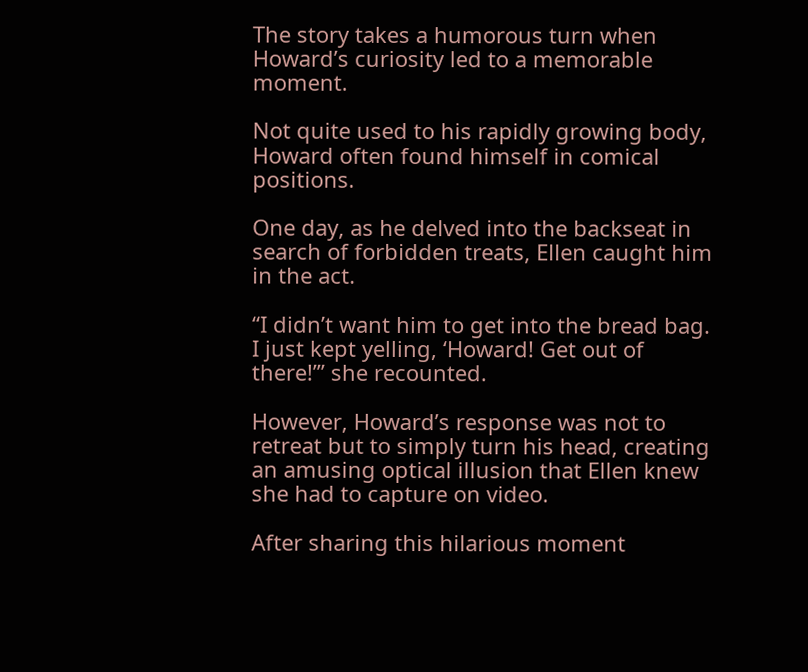The story takes a humorous turn when Howard’s curiosity led to a memorable moment.

Not quite used to his rapidly growing body, Howard often found himself in comical positions.

One day, as he delved into the backseat in search of forbidden treats, Ellen caught him in the act.

“I didn’t want him to get into the bread bag. I just kept yelling, ‘Howard! Get out of there!’” she recounted.

However, Howard’s response was not to retreat but to simply turn his head, creating an amusing optical illusion that Ellen knew she had to capture on video.

After sharing this hilarious moment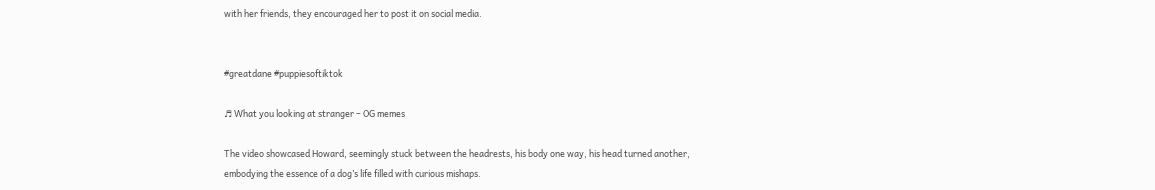with her friends, they encouraged her to post it on social media.


#greatdane #puppiesoftiktok

♬ What you looking at stranger – OG memes

The video showcased Howard, seemingly stuck between the headrests, his body one way, his head turned another, embodying the essence of a dog’s life filled with curious mishaps.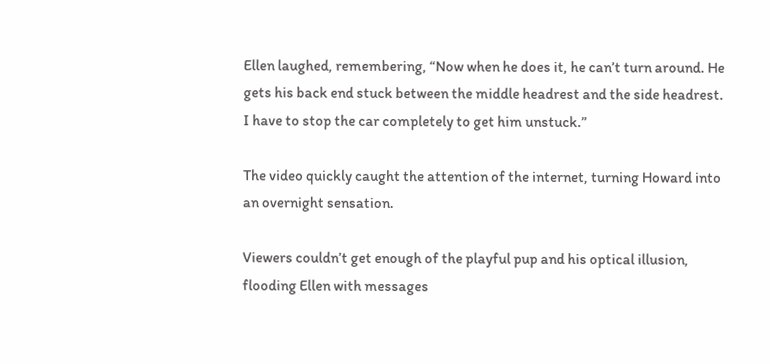Ellen laughed, remembering, “Now when he does it, he can’t turn around. He gets his back end stuck between the middle headrest and the side headrest. I have to stop the car completely to get him unstuck.”

The video quickly caught the attention of the internet, turning Howard into an overnight sensation.

Viewers couldn’t get enough of the playful pup and his optical illusion, flooding Ellen with messages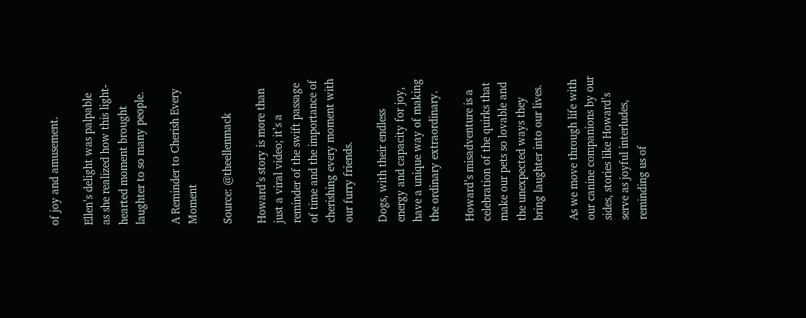of joy and amusement.

Ellen’s delight was palpable as she realized how this light-hearted moment brought laughter to so many people.

A Reminder to Cherish Every Moment

Source: @theellenmack

Howard’s story is more than just a viral video; it’s a reminder of the swift passage of time and the importance of cherishing every moment with our furry friends.

Dogs, with their endless energy and capacity for joy, have a unique way of making the ordinary extraordinary.

Howard’s misadventure is a celebration of the quirks that make our pets so lovable and the unexpected ways they bring laughter into our lives.

As we move through life with our canine companions by our sides, stories like Howard’s serve as joyful interludes, reminding us of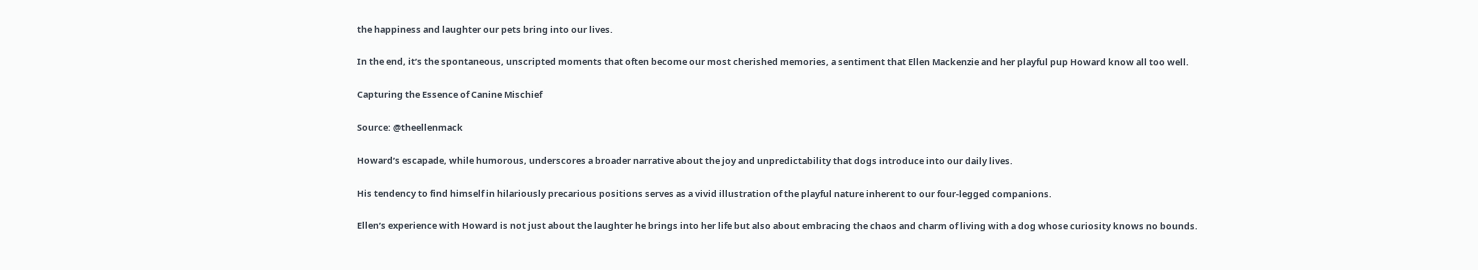the happiness and laughter our pets bring into our lives.

In the end, it’s the spontaneous, unscripted moments that often become our most cherished memories, a sentiment that Ellen Mackenzie and her playful pup Howard know all too well.

Capturing the Essence of Canine Mischief

Source: @theellenmack

Howard’s escapade, while humorous, underscores a broader narrative about the joy and unpredictability that dogs introduce into our daily lives.

His tendency to find himself in hilariously precarious positions serves as a vivid illustration of the playful nature inherent to our four-legged companions.

Ellen’s experience with Howard is not just about the laughter he brings into her life but also about embracing the chaos and charm of living with a dog whose curiosity knows no bounds.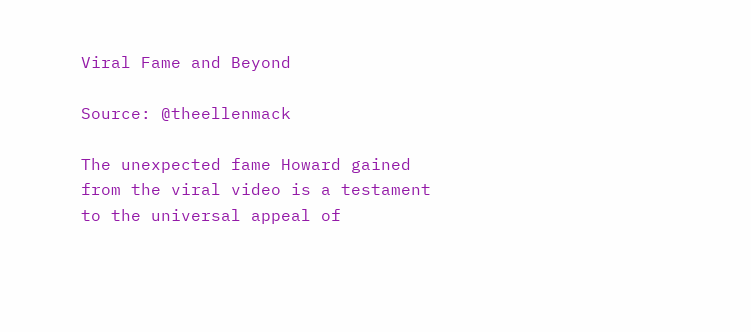Viral Fame and Beyond

Source: @theellenmack

The unexpected fame Howard gained from the viral video is a testament to the universal appeal of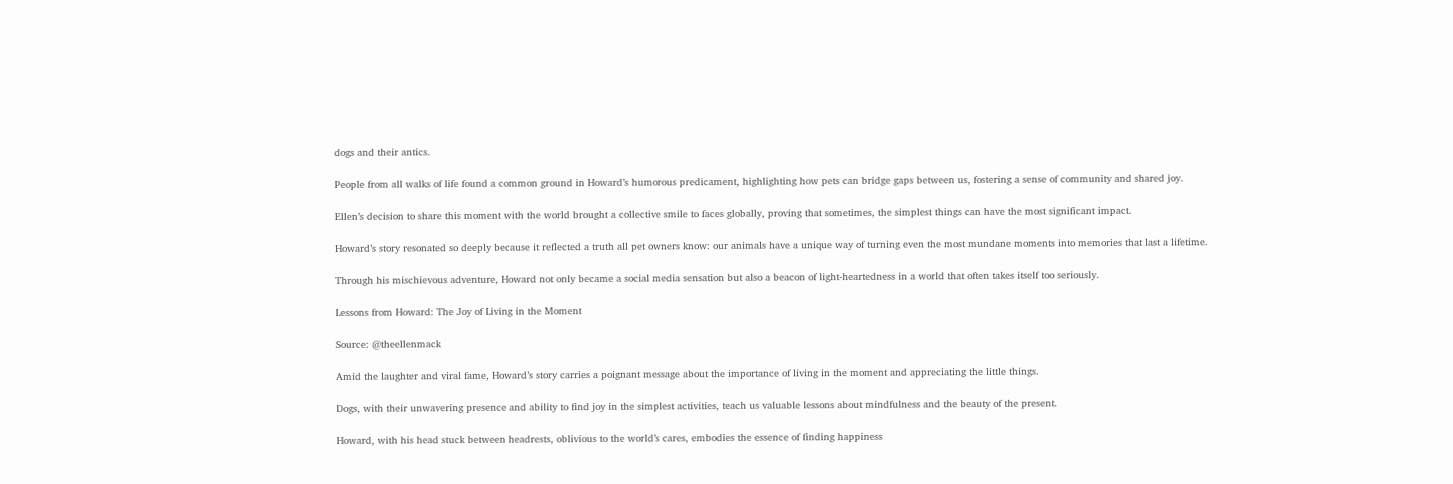dogs and their antics.

People from all walks of life found a common ground in Howard’s humorous predicament, highlighting how pets can bridge gaps between us, fostering a sense of community and shared joy.

Ellen’s decision to share this moment with the world brought a collective smile to faces globally, proving that sometimes, the simplest things can have the most significant impact.

Howard’s story resonated so deeply because it reflected a truth all pet owners know: our animals have a unique way of turning even the most mundane moments into memories that last a lifetime.

Through his mischievous adventure, Howard not only became a social media sensation but also a beacon of light-heartedness in a world that often takes itself too seriously.

Lessons from Howard: The Joy of Living in the Moment

Source: @theellenmack

Amid the laughter and viral fame, Howard’s story carries a poignant message about the importance of living in the moment and appreciating the little things.

Dogs, with their unwavering presence and ability to find joy in the simplest activities, teach us valuable lessons about mindfulness and the beauty of the present.

Howard, with his head stuck between headrests, oblivious to the world’s cares, embodies the essence of finding happiness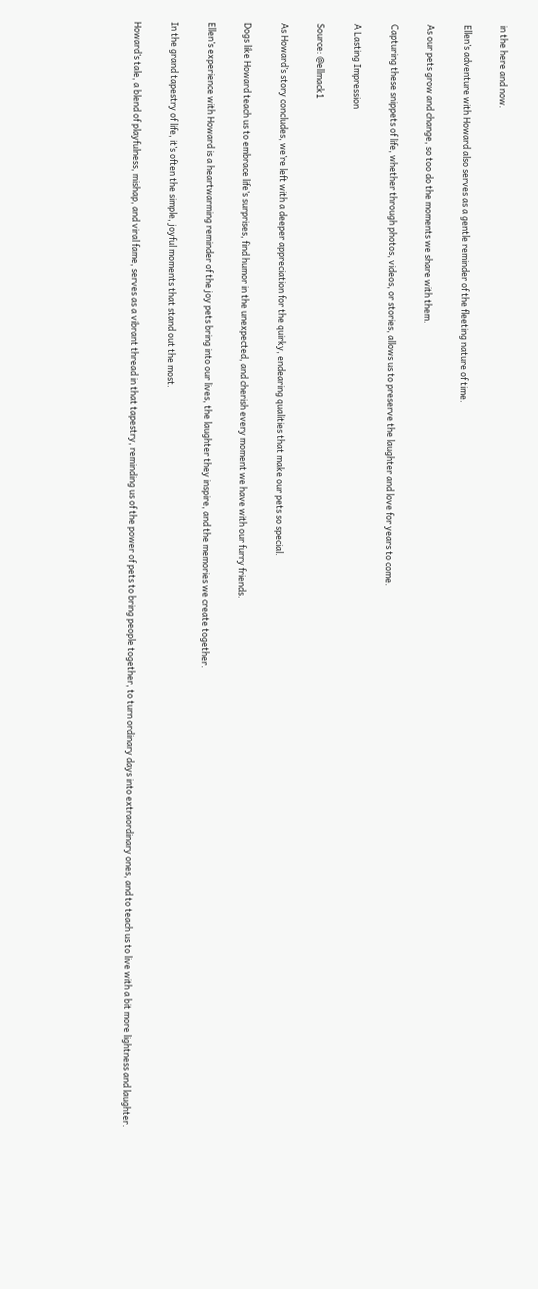in the here and now.

Ellen’s adventure with Howard also serves as a gentle reminder of the fleeting nature of time.

As our pets grow and change, so too do the moments we share with them.

Capturing these snippets of life, whether through photos, videos, or stories, allows us to preserve the laughter and love for years to come.

A Lasting Impression

Source: @ellmack1

As Howard’s story concludes, we’re left with a deeper appreciation for the quirky, endearing qualities that make our pets so special.

Dogs like Howard teach us to embrace life’s surprises, find humor in the unexpected, and cherish every moment we have with our furry friends.

Ellen’s experience with Howard is a heartwarming reminder of the joy pets bring into our lives, the laughter they inspire, and the memories we create together.

In the grand tapestry of life, it’s often the simple, joyful moments that stand out the most.

Howard’s tale, a blend of playfulness, mishap, and viral fame, serves as a vibrant thread in that tapestry, reminding us of the power of pets to bring people together, to turn ordinary days into extraordinary ones, and to teach us to live with a bit more lightness and laughter.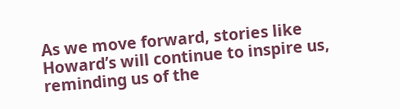As we move forward, stories like Howard’s will continue to inspire us, reminding us of the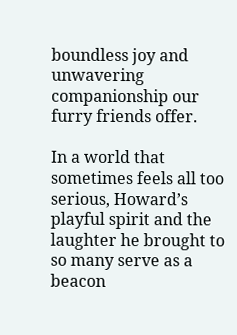boundless joy and unwavering companionship our furry friends offer.

In a world that sometimes feels all too serious, Howard’s playful spirit and the laughter he brought to so many serve as a beacon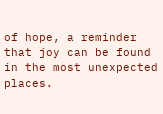of hope, a reminder that joy can be found in the most unexpected places.